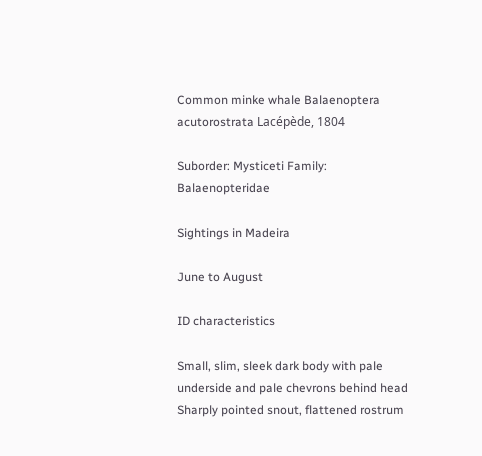Common minke whale Balaenoptera acutorostrata Lacépède, 1804

Suborder: Mysticeti Family: Balaenopteridae

Sightings in Madeira

June to August

ID characteristics

Small, slim, sleek dark body with pale underside and pale chevrons behind head
Sharply pointed snout, flattened rostrum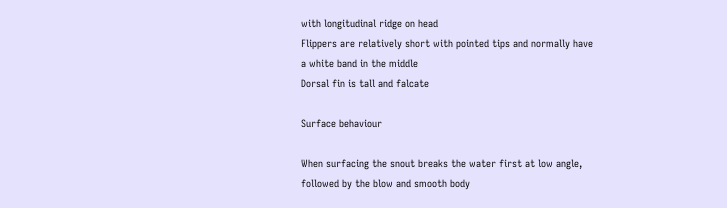with longitudinal ridge on head
Flippers are relatively short with pointed tips and normally have a white band in the middle
Dorsal fin is tall and falcate

Surface behaviour

When surfacing the snout breaks the water first at low angle, followed by the blow and smooth body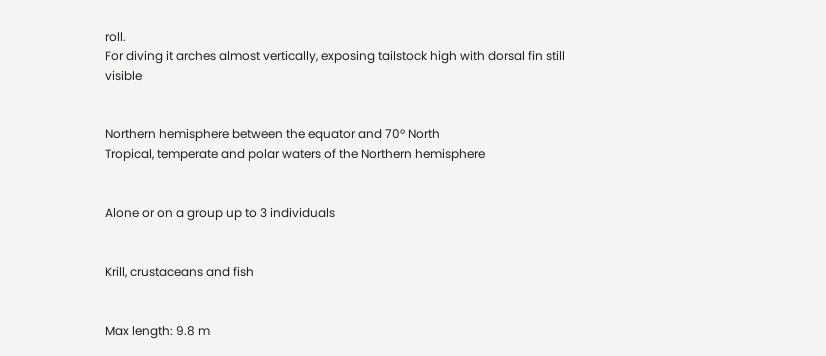roll.
For diving it arches almost vertically, exposing tailstock high with dorsal fin still visible


Northern hemisphere between the equator and 70º North
Tropical, temperate and polar waters of the Northern hemisphere


Alone or on a group up to 3 individuals


Krill, crustaceans and fish


Max length: 9.8 m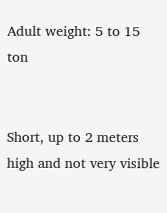Adult weight: 5 to 15 ton


Short, up to 2 meters high and not very visible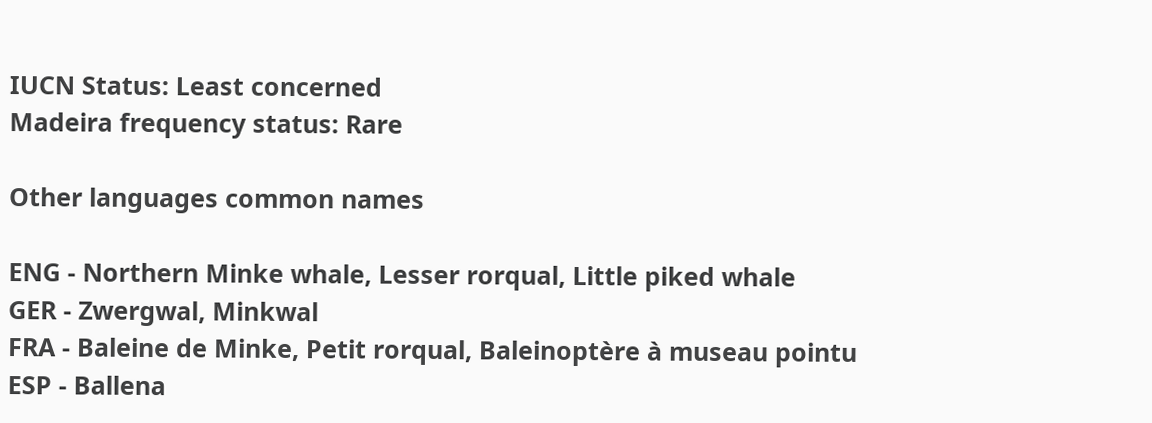IUCN Status: Least concerned
Madeira frequency status: Rare

Other languages common names

ENG - Northern Minke whale, Lesser rorqual, Little piked whale
GER - Zwergwal, Minkwal
FRA - Baleine de Minke, Petit rorqual, Baleinoptère à museau pointu
ESP - Ballena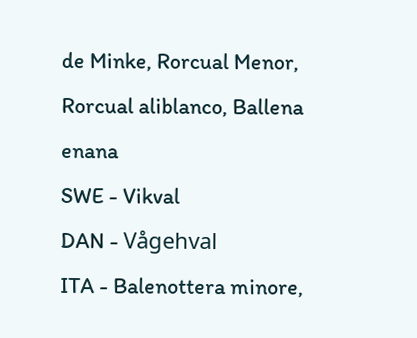de Minke, Rorcual Menor, Rorcual aliblanco, Ballena enana
SWE - Vikval
DAN - Vågehval
ITA - Balenottera minore,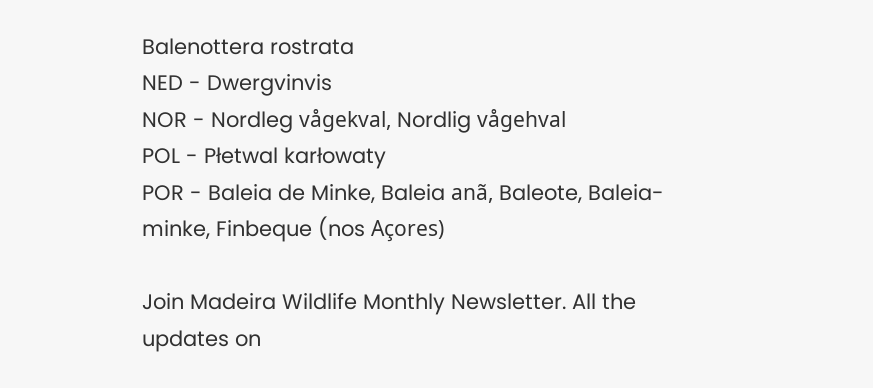Balenottera rostrata
NED - Dwergvinvis
NOR - Nordleg vågekval, Nordlig vågehval
POL - Płetwal karłowaty
POR - Baleia de Minke, Baleia anã, Baleote, Baleia-minke, Finbeque (nos Açores)

Join Madeira Wildlife Monthly Newsletter. All the updates on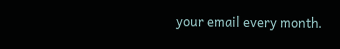your email every month.